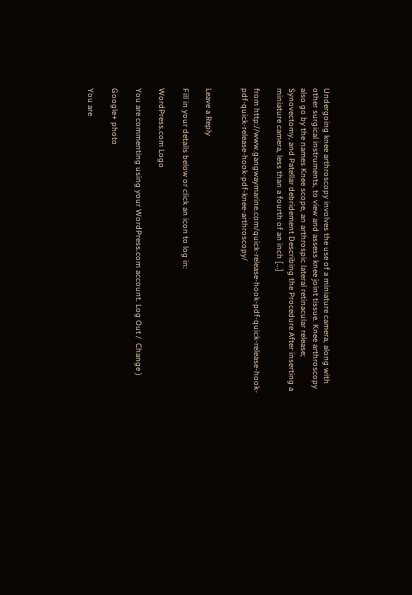Undergoing knee arthroscopy involves the use of a miniature camera, along with other surgical instruments, to view and assess knee joint tissue. Knee arthroscopy also go by the names Knee scope, an arthrospic lateral retinacular release; Synovectomy, and Patellar debridement Describing the Procedure After inserting a miniature camera, less than a fourth of an inch […]

from http://www.gangwaymarine.com/quick-release-hook-pdf-quick-release-hook-pdf-quick-release-hook-pdf-knee-arthroscopy/


Leave a Reply

Fill in your details below or click an icon to log in:

WordPress.com Logo

You are commenting using your WordPress.com account. Log Out /  Change )

Google+ photo

You are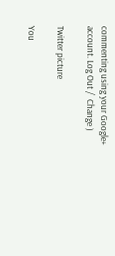commenting using your Google+ account. Log Out /  Change )

Twitter picture

You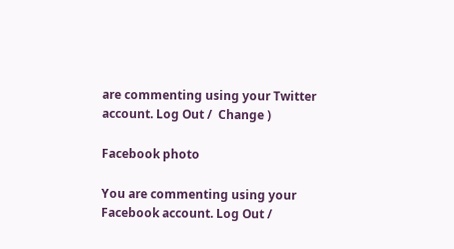are commenting using your Twitter account. Log Out /  Change )

Facebook photo

You are commenting using your Facebook account. Log Out /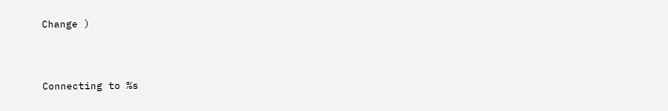Change )


Connecting to %s